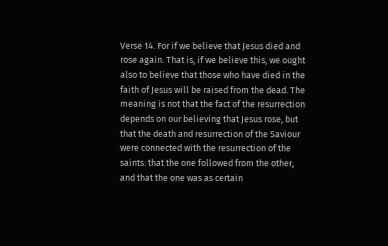Verse 14. For if we believe that Jesus died and rose again. That is, if we believe this, we ought also to believe that those who have died in the faith of Jesus will be raised from the dead. The meaning is not that the fact of the resurrection depends on our believing that Jesus rose, but that the death and resurrection of the Saviour were connected with the resurrection of the saints: that the one followed from the other, and that the one was as certain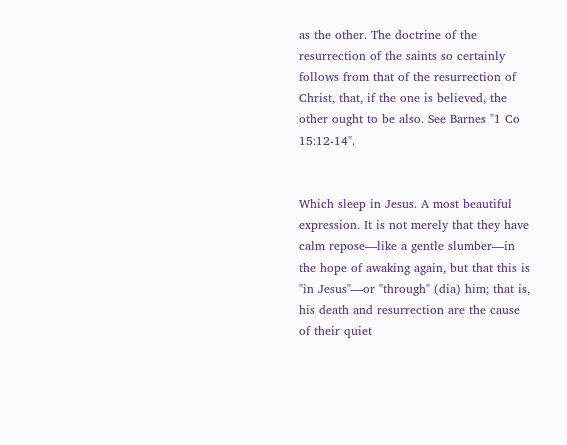as the other. The doctrine of the resurrection of the saints so certainly follows from that of the resurrection of Christ, that, if the one is believed, the other ought to be also. See Barnes "1 Co 15:12-14".


Which sleep in Jesus. A most beautiful expression. It is not merely that they have calm repose—like a gentle slumber—in the hope of awaking again, but that this is "in Jesus"—or "through" (dia) him; that is, his death and resurrection are the cause of their quiet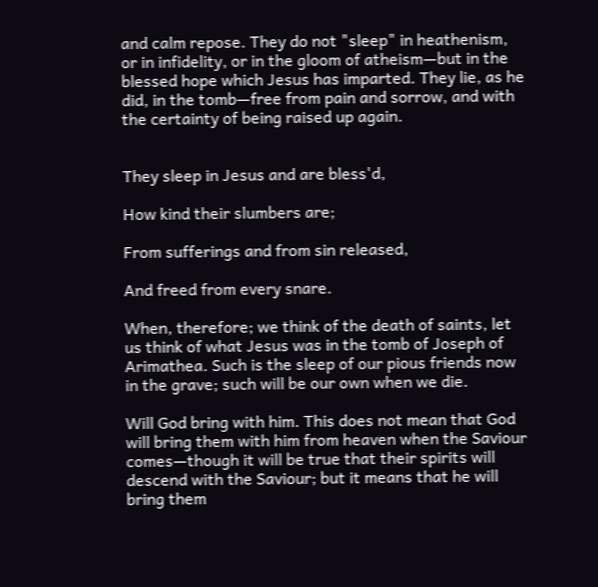and calm repose. They do not "sleep" in heathenism, or in infidelity, or in the gloom of atheism—but in the blessed hope which Jesus has imparted. They lie, as he did, in the tomb—free from pain and sorrow, and with the certainty of being raised up again.


They sleep in Jesus and are bless'd,

How kind their slumbers are;

From sufferings and from sin released,

And freed from every snare.

When, therefore; we think of the death of saints, let us think of what Jesus was in the tomb of Joseph of Arimathea. Such is the sleep of our pious friends now in the grave; such will be our own when we die.

Will God bring with him. This does not mean that God will bring them with him from heaven when the Saviour comes—though it will be true that their spirits will descend with the Saviour; but it means that he will bring them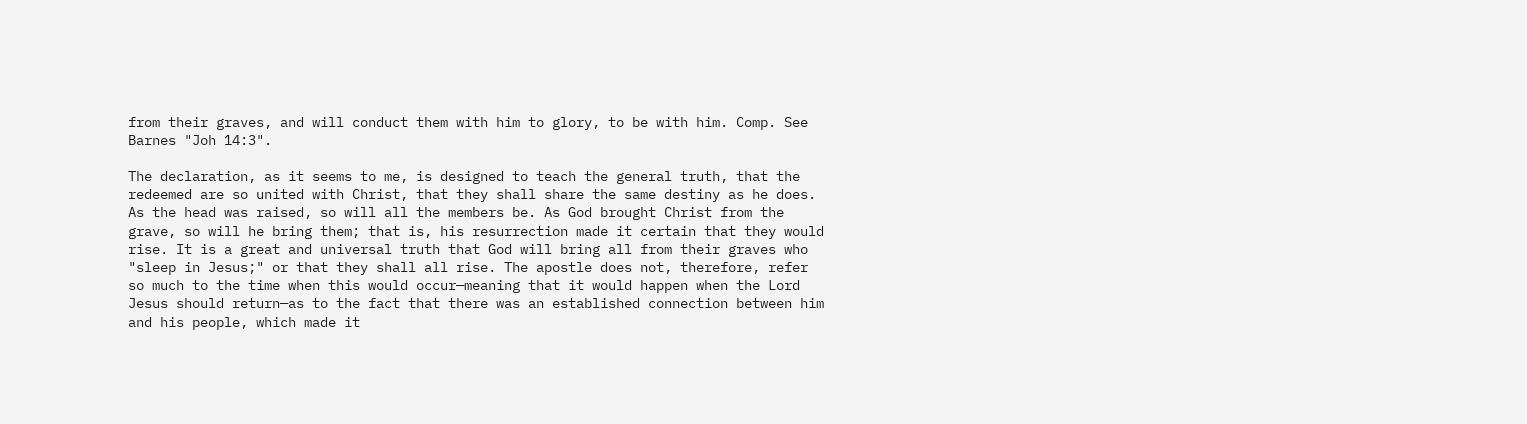from their graves, and will conduct them with him to glory, to be with him. Comp. See Barnes "Joh 14:3".

The declaration, as it seems to me, is designed to teach the general truth, that the redeemed are so united with Christ, that they shall share the same destiny as he does. As the head was raised, so will all the members be. As God brought Christ from the grave, so will he bring them; that is, his resurrection made it certain that they would rise. It is a great and universal truth that God will bring all from their graves who "sleep in Jesus;" or that they shall all rise. The apostle does not, therefore, refer so much to the time when this would occur—meaning that it would happen when the Lord Jesus should return—as to the fact that there was an established connection between him and his people, which made it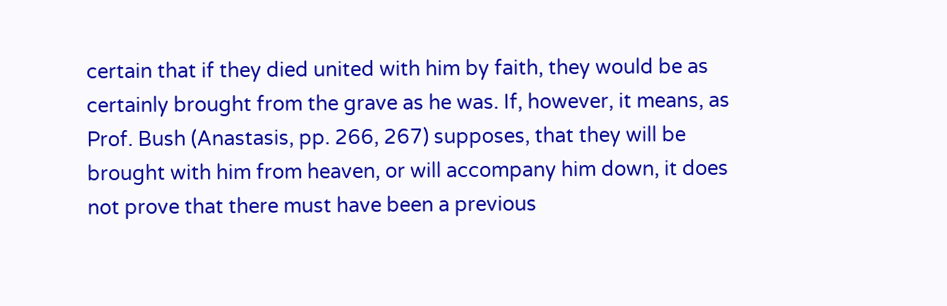certain that if they died united with him by faith, they would be as certainly brought from the grave as he was. If, however, it means, as Prof. Bush (Anastasis, pp. 266, 267) supposes, that they will be brought with him from heaven, or will accompany him down, it does not prove that there must have been a previous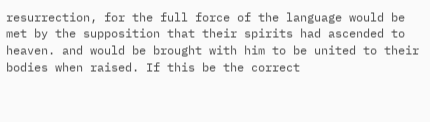resurrection, for the full force of the language would be met by the supposition that their spirits had ascended to heaven. and would be brought with him to be united to their bodies when raised. If this be the correct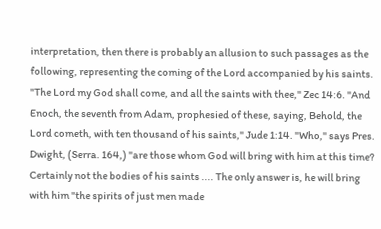interpretation, then there is probably an allusion to such passages as the following, representing the coming of the Lord accompanied by his saints. "The Lord my God shall come, and all the saints with thee," Zec 14:6. "And Enoch, the seventh from Adam, prophesied of these, saying, Behold, the Lord cometh, with ten thousand of his saints," Jude 1:14. "Who," says Pres. Dwight, (Serra. 164,) "are those whom God will bring with him at this time? Certainly not the bodies of his saints .... The only answer is, he will bring with him "the spirits of just men made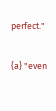perfect."

{a} "even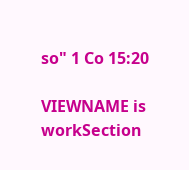so" 1 Co 15:20

VIEWNAME is workSection